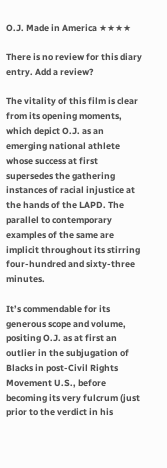O.J. Made in America ★★★★

There is no review for this diary entry. Add a review?

The vitality of this film is clear from its opening moments, which depict O.J. as an emerging national athlete whose success at first supersedes the gathering instances of racial injustice at the hands of the LAPD. The parallel to contemporary examples of the same are implicit throughout its stirring four-hundred and sixty-three minutes.

It’s commendable for its generous scope and volume, positing O.J. as at first an outlier in the subjugation of Blacks in post-Civil Rights Movement U.S., before becoming its very fulcrum (just prior to the verdict in his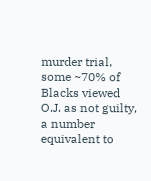murder trial, some ~70% of Blacks viewed O.J. as not guilty, a number equivalent to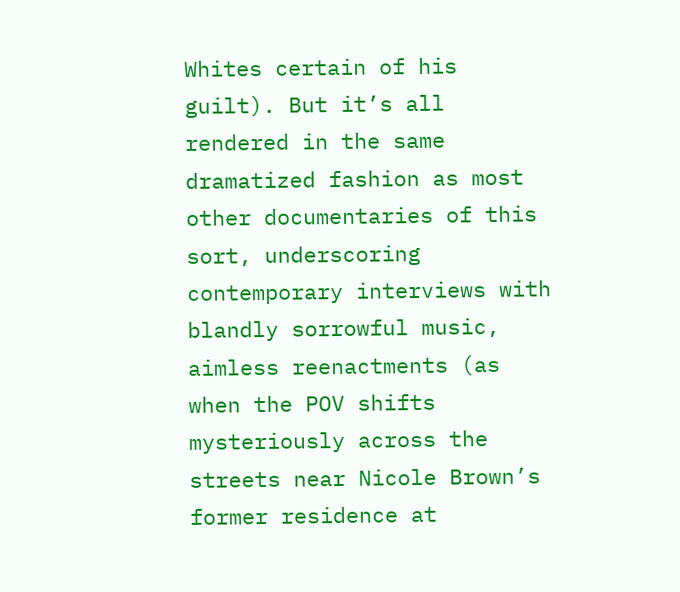Whites certain of his guilt). But it’s all rendered in the same dramatized fashion as most other documentaries of this sort, underscoring contemporary interviews with blandly sorrowful music, aimless reenactments (as when the POV shifts mysteriously across the streets near Nicole Brown’s former residence at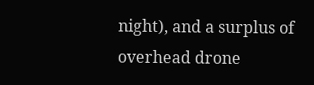night), and a surplus of overhead drone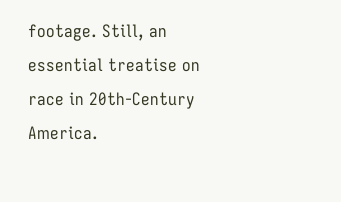footage. Still, an essential treatise on race in 20th-Century America.